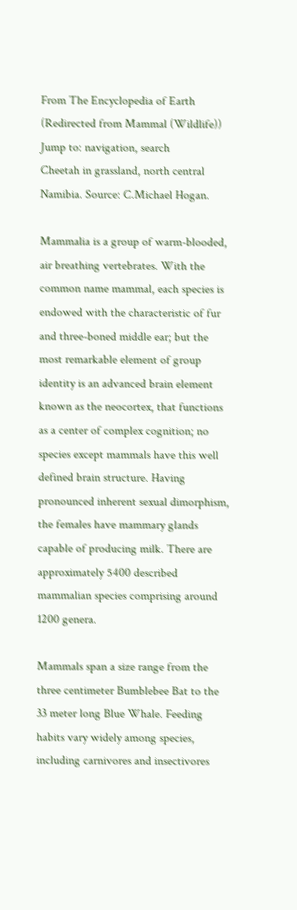From The Encyclopedia of Earth
(Redirected from Mammal (Wildlife))
Jump to: navigation, search
Cheetah in grassland, north central Namibia. Source: C.Michael Hogan.

Mammalia is a group of warm-blooded, air breathing vertebrates. With the common name mammal, each species is endowed with the characteristic of fur and three-boned middle ear; but the most remarkable element of group identity is an advanced brain element known as the neocortex, that functions as a center of complex cognition; no species except mammals have this well defined brain structure. Having pronounced inherent sexual dimorphism, the females have mammary glands capable of producing milk. There are approximately 5400 described mammalian species comprising around 1200 genera.

Mammals span a size range from the three centimeter Bumblebee Bat to the 33 meter long Blue Whale. Feeding habits vary widely among species, including carnivores and insectivores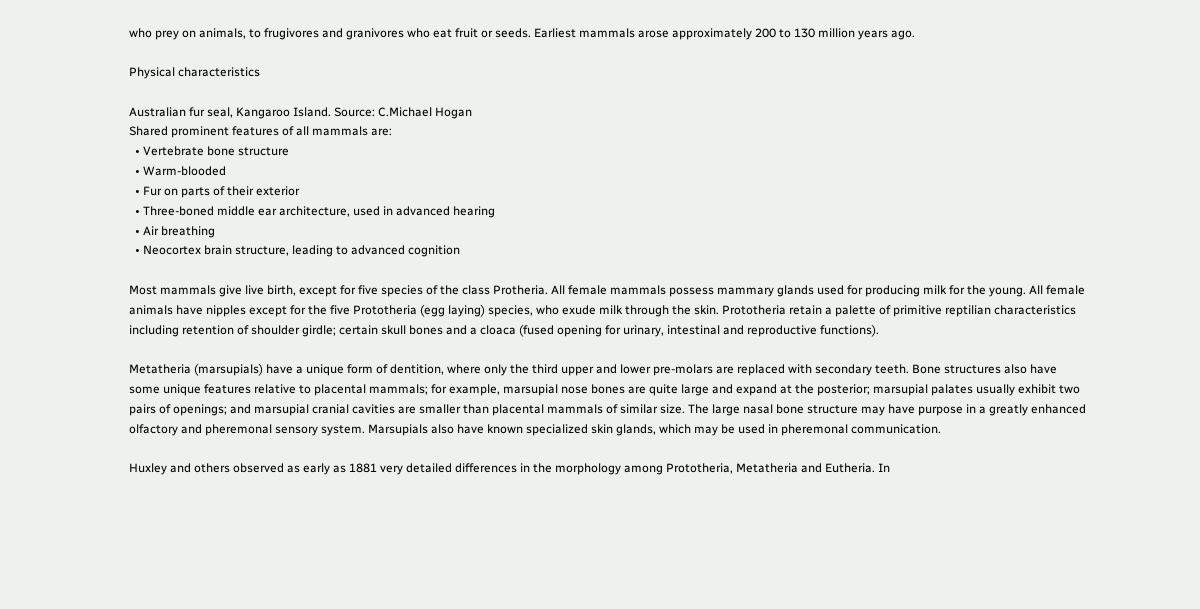who prey on animals, to frugivores and granivores who eat fruit or seeds. Earliest mammals arose approximately 200 to 130 million years ago.

Physical characteristics

Australian fur seal, Kangaroo Island. Source: C.Michael Hogan
Shared prominent features of all mammals are:
  • Vertebrate bone structure
  • Warm-blooded
  • Fur on parts of their exterior
  • Three-boned middle ear architecture, used in advanced hearing
  • Air breathing
  • Neocortex brain structure, leading to advanced cognition

Most mammals give live birth, except for five species of the class Protheria. All female mammals possess mammary glands used for producing milk for the young. All female animals have nipples except for the five Prototheria (egg laying) species, who exude milk through the skin. Prototheria retain a palette of primitive reptilian characteristics including retention of shoulder girdle; certain skull bones and a cloaca (fused opening for urinary, intestinal and reproductive functions).

Metatheria (marsupials) have a unique form of dentition, where only the third upper and lower pre-molars are replaced with secondary teeth. Bone structures also have some unique features relative to placental mammals; for example, marsupial nose bones are quite large and expand at the posterior; marsupial palates usually exhibit two pairs of openings; and marsupial cranial cavities are smaller than placental mammals of similar size. The large nasal bone structure may have purpose in a greatly enhanced olfactory and pheremonal sensory system. Marsupials also have known specialized skin glands, which may be used in pheremonal communication.

Huxley and others observed as early as 1881 very detailed differences in the morphology among Prototheria, Metatheria and Eutheria. In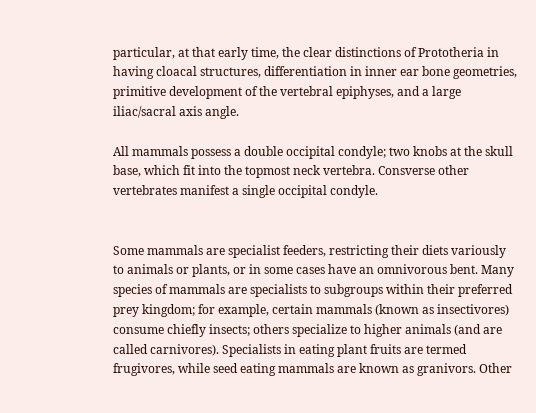particular, at that early time, the clear distinctions of Prototheria in having cloacal structures, differentiation in inner ear bone geometries, primitive development of the vertebral epiphyses, and a large iliac/sacral axis angle.

All mammals possess a double occipital condyle; two knobs at the skull base, which fit into the topmost neck vertebra. Consverse other vertebrates manifest a single occipital condyle.


Some mammals are specialist feeders, restricting their diets variously to animals or plants, or in some cases have an omnivorous bent. Many species of mammals are specialists to subgroups within their preferred prey kingdom; for example, certain mammals (known as insectivores) consume chiefly insects; others specialize to higher animals (and are called carnivores). Specialists in eating plant fruits are termed frugivores, while seed eating mammals are known as granivors. Other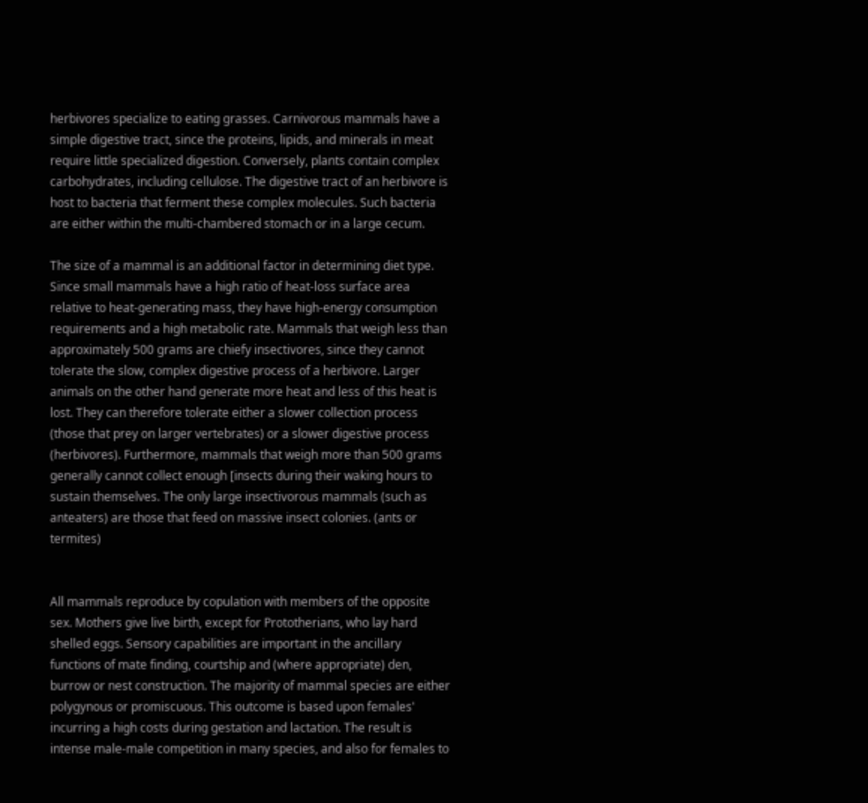herbivores specialize to eating grasses. Carnivorous mammals have a simple digestive tract, since the proteins, lipids, and minerals in meat require little specialized digestion. Conversely, plants contain complex carbohydrates, including cellulose. The digestive tract of an herbivore is host to bacteria that ferment these complex molecules. Such bacteria are either within the multi-chambered stomach or in a large cecum.

The size of a mammal is an additional factor in determining diet type. Since small mammals have a high ratio of heat-loss surface area relative to heat-generating mass, they have high-energy consumption requirements and a high metabolic rate. Mammals that weigh less than approximately 500 grams are chiefy insectivores, since they cannot tolerate the slow, complex digestive process of a herbivore. Larger animals on the other hand generate more heat and less of this heat is lost. They can therefore tolerate either a slower collection process (those that prey on larger vertebrates) or a slower digestive process (herbivores). Furthermore, mammals that weigh more than 500 grams generally cannot collect enough [insects during their waking hours to sustain themselves. The only large insectivorous mammals (such as anteaters) are those that feed on massive insect colonies. (ants or termites)


All mammals reproduce by copulation with members of the opposite sex. Mothers give live birth, except for Prototherians, who lay hard shelled eggs. Sensory capabilities are important in the ancillary functions of mate finding, courtship and (where appropriate) den, burrow or nest construction. The majority of mammal species are either polygynous or promiscuous. This outcome is based upon females' incurring a high costs during gestation and lactation. The result is intense male-male competition in many species, and also for females to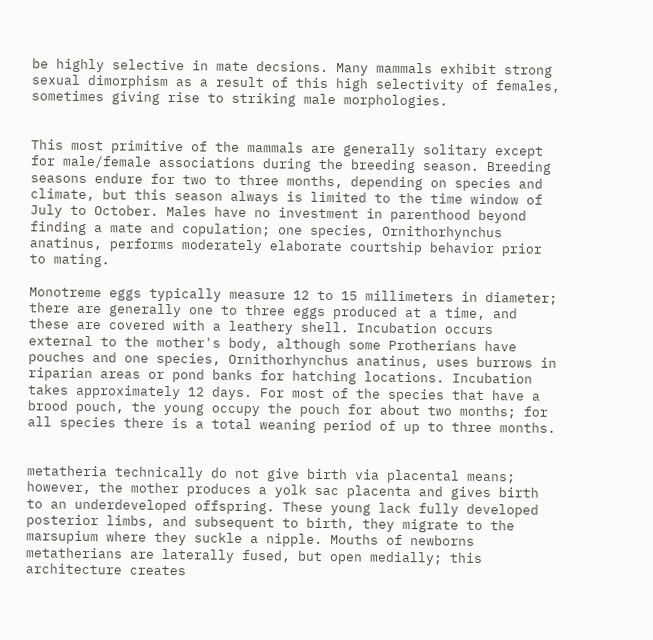be highly selective in mate decsions. Many mammals exhibit strong sexual dimorphism as a result of this high selectivity of females, sometimes giving rise to striking male morphologies.


This most primitive of the mammals are generally solitary except for male/female associations during the breeding season. Breeding seasons endure for two to three months, depending on species and climate, but this season always is limited to the time window of July to October. Males have no investment in parenthood beyond finding a mate and copulation; one species, Ornithorhynchus anatinus, performs moderately elaborate courtship behavior prior to mating.

Monotreme eggs typically measure 12 to 15 millimeters in diameter; there are generally one to three eggs produced at a time, and these are covered with a leathery shell. Incubation occurs external to the mother's body, although some Protherians have pouches and one species, Ornithorhynchus anatinus, uses burrows in riparian areas or pond banks for hatching locations. Incubation takes approximately 12 days. For most of the species that have a brood pouch, the young occupy the pouch for about two months; for all species there is a total weaning period of up to three months.


metatheria technically do not give birth via placental means; however, the mother produces a yolk sac placenta and gives birth to an underdeveloped offspring. These young lack fully developed posterior limbs, and subsequent to birth, they migrate to the marsupium where they suckle a nipple. Mouths of newborns metatherians are laterally fused, but open medially; this architecture creates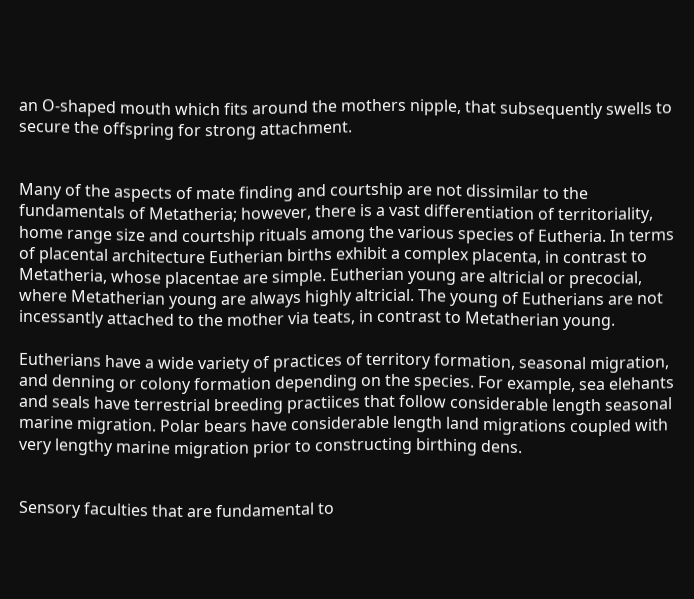an O-shaped mouth which fits around the mothers nipple, that subsequently swells to secure the offspring for strong attachment.


Many of the aspects of mate finding and courtship are not dissimilar to the fundamentals of Metatheria; however, there is a vast differentiation of territoriality, home range size and courtship rituals among the various species of Eutheria. In terms of placental architecture Eutherian births exhibit a complex placenta, in contrast to Metatheria, whose placentae are simple. Eutherian young are altricial or precocial, where Metatherian young are always highly altricial. The young of Eutherians are not incessantly attached to the mother via teats, in contrast to Metatherian young.

Eutherians have a wide variety of practices of territory formation, seasonal migration, and denning or colony formation depending on the species. For example, sea elehants and seals have terrestrial breeding practiices that follow considerable length seasonal marine migration. Polar bears have considerable length land migrations coupled with very lengthy marine migration prior to constructing birthing dens.


Sensory faculties that are fundamental to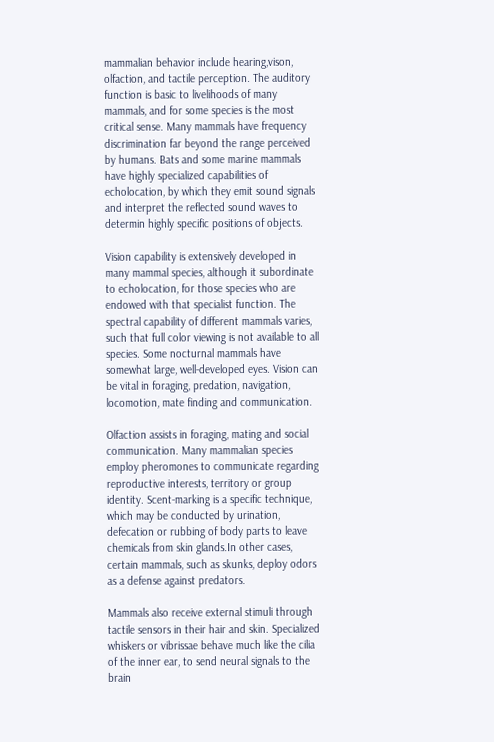mammalian behavior include hearing,vison, olfaction, and tactile perception. The auditory function is basic to livelihoods of many mammals, and for some species is the most critical sense. Many mammals have frequency discrimination far beyond the range perceived by humans. Bats and some marine mammals have highly specialized capabilities of echolocation, by which they emit sound signals and interpret the reflected sound waves to determin highly specific positions of objects.

Vision capability is extensively developed in many mammal species, although it subordinate to echolocation, for those species who are endowed with that specialist function. The spectral capability of different mammals varies, such that full color viewing is not available to all species. Some nocturnal mammals have somewhat large, well-developed eyes. Vision can be vital in foraging, predation, navigation, locomotion, mate finding and communication.

Olfaction assists in foraging, mating and social communication. Many mammalian species employ pheromones to communicate regarding reproductive interests, territory or group identity. Scent-marking is a specific technique, which may be conducted by urination, defecation or rubbing of body parts to leave chemicals from skin glands.In other cases, certain mammals, such as skunks, deploy odors as a defense against predators.

Mammals also receive external stimuli through tactile sensors in their hair and skin. Specialized whiskers or vibrissae behave much like the cilia of the inner ear, to send neural signals to the brain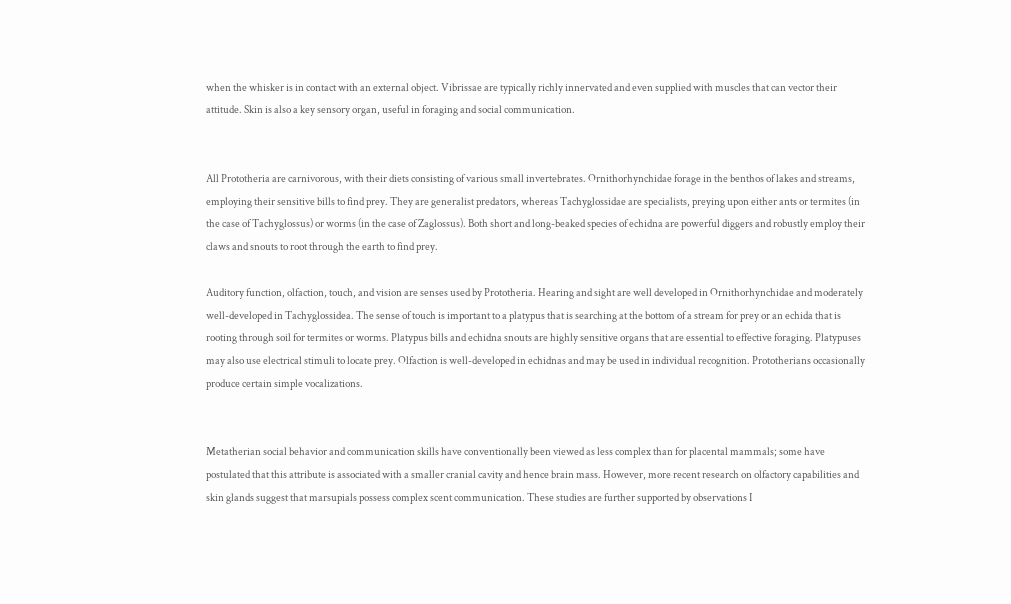when the whisker is in contact with an external object. Vibrissae are typically richly innervated and even supplied with muscles that can vector their attitude. Skin is also a key sensory organ, useful in foraging and social communication.


All Prototheria are carnivorous, with their diets consisting of various small invertebrates. Ornithorhynchidae forage in the benthos of lakes and streams, employing their sensitive bills to find prey. They are generalist predators, whereas Tachyglossidae are specialists, preying upon either ants or termites (in the case of Tachyglossus) or worms (in the case of Zaglossus). Both short and long-beaked species of echidna are powerful diggers and robustly employ their claws and snouts to root through the earth to find prey.

Auditory function, olfaction, touch, and vision are senses used by Prototheria. Hearing and sight are well developed in Ornithorhynchidae and moderately well-developed in Tachyglossidea. The sense of touch is important to a platypus that is searching at the bottom of a stream for prey or an echida that is rooting through soil for termites or worms. Platypus bills and echidna snouts are highly sensitive organs that are essential to effective foraging. Platypuses may also use electrical stimuli to locate prey. Olfaction is well-developed in echidnas and may be used in individual recognition. Prototherians occasionally produce certain simple vocalizations.


Metatherian social behavior and communication skills have conventionally been viewed as less complex than for placental mammals; some have postulated that this attribute is associated with a smaller cranial cavity and hence brain mass. However, more recent research on olfactory capabilities and skin glands suggest that marsupials possess complex scent communication. These studies are further supported by observations I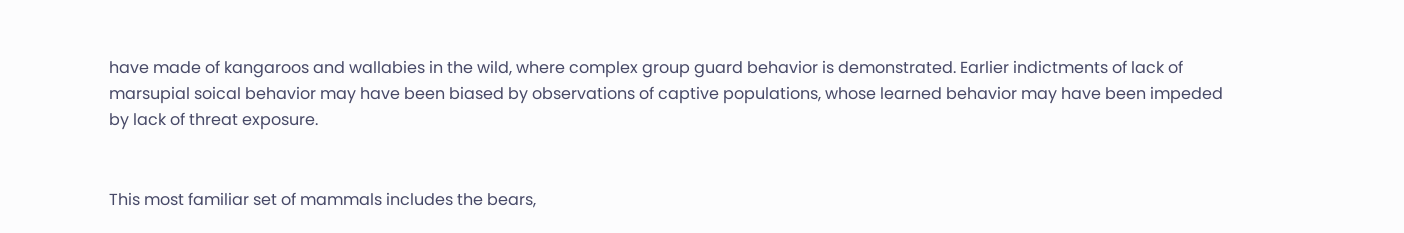have made of kangaroos and wallabies in the wild, where complex group guard behavior is demonstrated. Earlier indictments of lack of marsupial soical behavior may have been biased by observations of captive populations, whose learned behavior may have been impeded by lack of threat exposure.


This most familiar set of mammals includes the bears,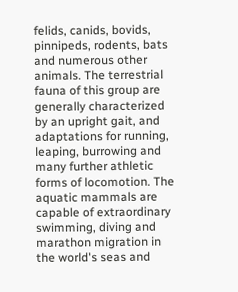felids, canids, bovids, pinnipeds, rodents, bats and numerous other animals. The terrestrial fauna of this group are generally characterized by an upright gait, and adaptations for running, leaping, burrowing and many further athletic forms of locomotion. The aquatic mammals are capable of extraordinary swimming, diving and marathon migration in the world's seas and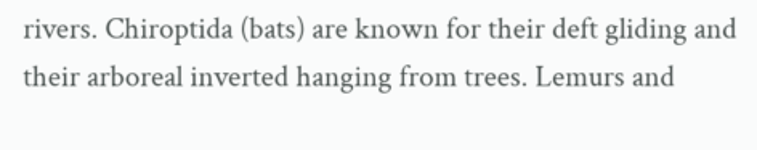rivers. Chiroptida (bats) are known for their deft gliding and their arboreal inverted hanging from trees. Lemurs and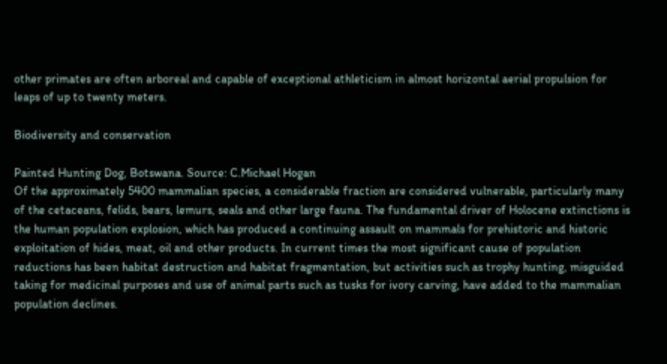other primates are often arboreal and capable of exceptional athleticism in almost horizontal aerial propulsion for leaps of up to twenty meters.

Biodiversity and conservation

Painted Hunting Dog, Botswana. Source: C.Michael Hogan
Of the approximately 5400 mammalian species, a considerable fraction are considered vulnerable, particularly many of the cetaceans, felids, bears, lemurs, seals and other large fauna. The fundamental driver of Holocene extinctions is the human population explosion, which has produced a continuing assault on mammals for prehistoric and historic exploitation of hides, meat, oil and other products. In current times the most significant cause of population reductions has been habitat destruction and habitat fragmentation, but activities such as trophy hunting, misguided taking for medicinal purposes and use of animal parts such as tusks for ivory carving, have added to the mammalian population declines.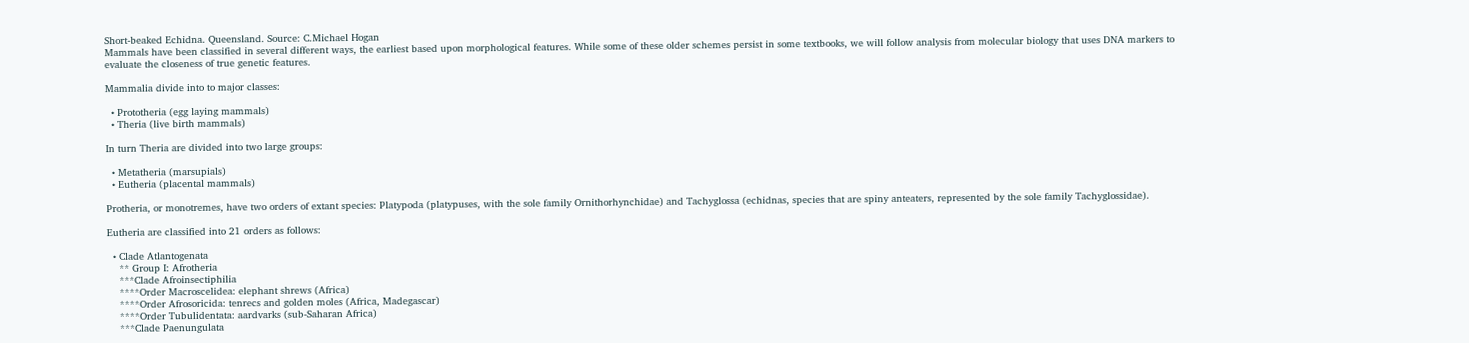Short-beaked Echidna. Queensland. Source: C.Michael Hogan
Mammals have been classified in several different ways, the earliest based upon morphological features. While some of these older schemes persist in some textbooks, we will follow analysis from molecular biology that uses DNA markers to evaluate the closeness of true genetic features.

Mammalia divide into to major classes:

  • Prototheria (egg laying mammals)
  • Theria (live birth mammals)

In turn Theria are divided into two large groups:

  • Metatheria (marsupials)
  • Eutheria (placental mammals)

Protheria, or monotremes, have two orders of extant species: Platypoda (platypuses, with the sole family Ornithorhynchidae) and Tachyglossa (echidnas, species that are spiny anteaters, represented by the sole family Tachyglossidae).

Eutheria are classified into 21 orders as follows:

  • Clade Atlantogenata
    ** Group I: Afrotheria
    ***Clade Afroinsectiphilia
    ****Order Macroscelidea: elephant shrews (Africa)
    ****Order Afrosoricida: tenrecs and golden moles (Africa, Madegascar)
    ****Order Tubulidentata: aardvarks (sub-Saharan Africa)
    ***Clade Paenungulata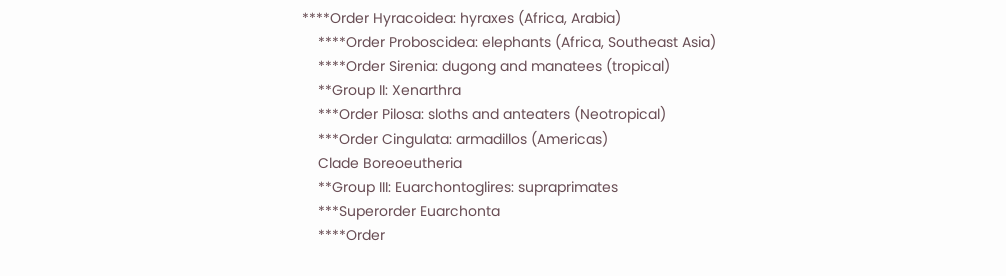****Order Hyracoidea: hyraxes (Africa, Arabia)
    ****Order Proboscidea: elephants (Africa, Southeast Asia)
    ****Order Sirenia: dugong and manatees (tropical)
    **Group II: Xenarthra
    ***Order Pilosa: sloths and anteaters (Neotropical)
    ***Order Cingulata: armadillos (Americas)
    Clade Boreoeutheria
    **Group III: Euarchontoglires: supraprimates
    ***Superorder Euarchonta
    ****Order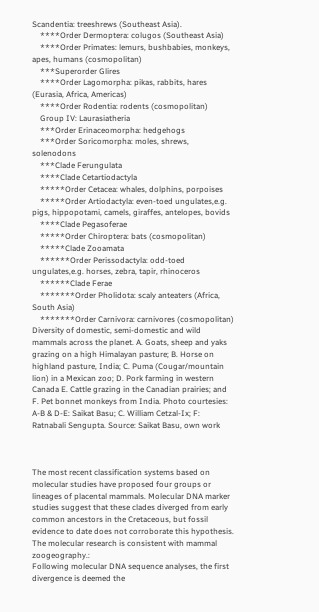Scandentia: treeshrews (Southeast Asia).
    ****Order Dermoptera: colugos (Southeast Asia)
    ****Order Primates: lemurs, bushbabies, monkeys, apes, humans (cosmopolitan)
    ***Superorder Glires
    ****Order Lagomorpha: pikas, rabbits, hares (Eurasia, Africa, Americas)
    ****Order Rodentia: rodents (cosmopolitan)
    Group IV: Laurasiatheria
    ***Order Erinaceomorpha: hedgehogs
    ***Order Soricomorpha: moles, shrews, solenodons
    ***Clade Ferungulata
    ****Clade Cetartiodactyla
    *****Order Cetacea: whales, dolphins, porpoises
    *****Order Artiodactyla: even-toed ungulates,e.g. pigs, hippopotami, camels, giraffes, antelopes, bovids
    ****Clade Pegasoferae
    *****Order Chiroptera: bats (cosmopolitan)
    *****Clade Zooamata
    ******Order Perissodactyla: odd-toed ungulates,e.g. horses, zebra, tapir, rhinoceros
    ******Clade Ferae
    *******Order Pholidota: scaly anteaters (Africa, South Asia)
    *******Order Carnivora: carnivores (cosmopolitan)
Diversity of domestic, semi-domestic and wild mammals across the planet. A. Goats, sheep and yaks grazing on a high Himalayan pasture; B. Horse on highland pasture, India; C. Puma (Cougar/mountain lion) in a Mexican zoo; D. Pork farming in western Canada E. Cattle grazing in the Canadian prairies; and F. Pet bonnet monkeys from India. Photo courtesies: A-B & D-E: Saikat Basu; C. William Cetzal-Ix; F: Ratnabali Sengupta. Source: Saikat Basu, own work



The most recent classification systems based on molecular studies have proposed four groups or lineages of placental mammals. Molecular DNA marker studies suggest that these clades diverged from early common ancestors in the Cretaceous, but fossil evidence to date does not corroborate this hypothesis. The molecular research is consistent with mammal zoogeography.:
Following molecular DNA sequence analyses, the first divergence is deemed the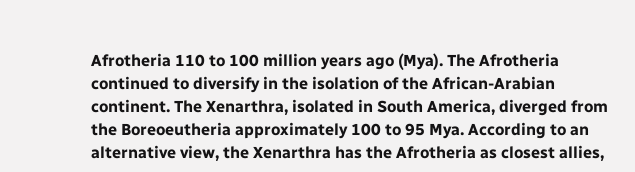Afrotheria 110 to 100 million years ago (Mya). The Afrotheria continued to diversify in the isolation of the African-Arabian continent. The Xenarthra, isolated in South America, diverged from the Boreoeutheria approximately 100 to 95 Mya. According to an alternative view, the Xenarthra has the Afrotheria as closest allies,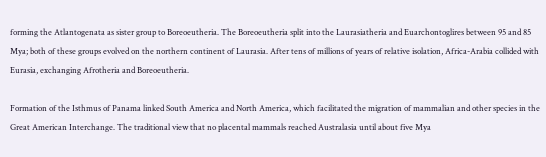forming the Atlantogenata as sister group to Boreoeutheria. The Boreoeutheria split into the Laurasiatheria and Euarchontoglires between 95 and 85 Mya; both of these groups evolved on the northern continent of Laurasia. After tens of millions of years of relative isolation, Africa-Arabia collided with Eurasia, exchanging Afrotheria and Boreoeutheria.

Formation of the Isthmus of Panama linked South America and North America, which facilitated the migration of mammalian and other species in the Great American Interchange. The traditional view that no placental mammals reached Australasia until about five Mya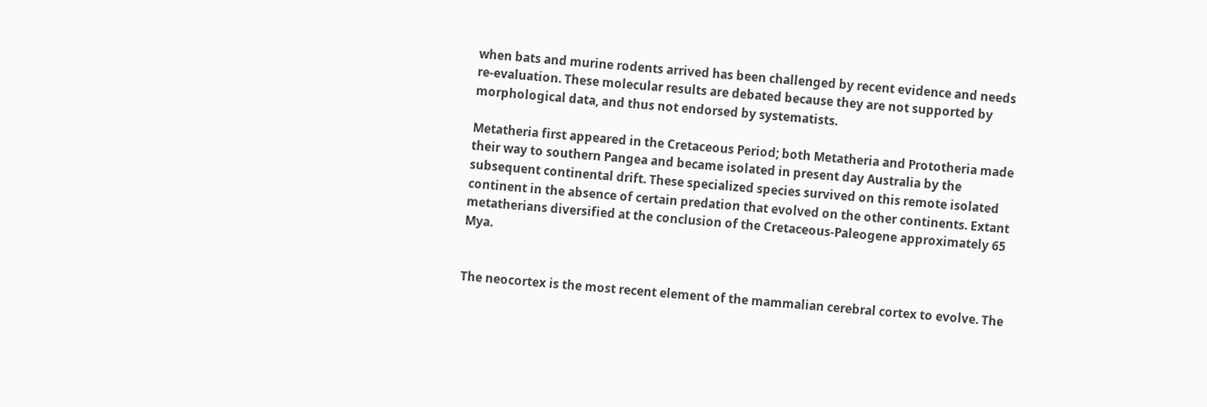when bats and murine rodents arrived has been challenged by recent evidence and needs re-evaluation. These molecular results are debated because they are not supported by morphological data, and thus not endorsed by systematists.

Metatheria first appeared in the Cretaceous Period; both Metatheria and Prototheria made their way to southern Pangea and became isolated in present day Australia by the subsequent continental drift. These specialized species survived on this remote isolated continent in the absence of certain predation that evolved on the other continents. Extant metatherians diversified at the conclusion of the Cretaceous-Paleogene approximately 65 Mya.


The neocortex is the most recent element of the mammalian cerebral cortex to evolve. The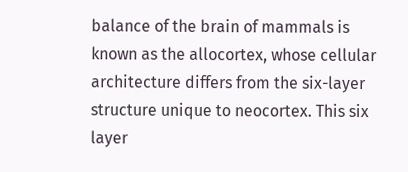balance of the brain of mammals is known as the allocortex, whose cellular architecture differs from the six-layer structure unique to neocortex. This six layer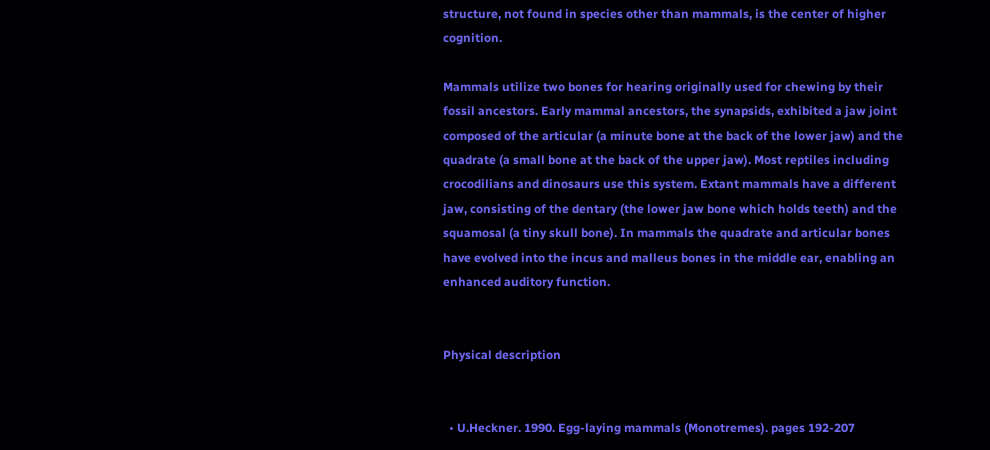structure, not found in species other than mammals, is the center of higher cognition.

Mammals utilize two bones for hearing originally used for chewing by their fossil ancestors. Early mammal ancestors, the synapsids, exhibited a jaw joint composed of the articular (a minute bone at the back of the lower jaw) and the quadrate (a small bone at the back of the upper jaw). Most reptiles including crocodilians and dinosaurs use this system. Extant mammals have a different jaw, consisting of the dentary (the lower jaw bone which holds teeth) and the squamosal (a tiny skull bone). In mammals the quadrate and articular bones have evolved into the incus and malleus bones in the middle ear, enabling an enhanced auditory function.


Physical description


  • U.Heckner. 1990. Egg-laying mammals (Monotremes). pages 192-207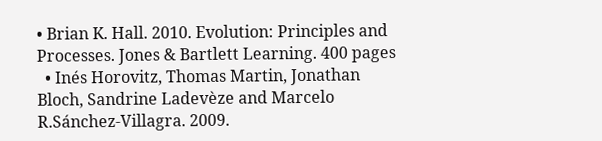• Brian K. Hall. 2010. Evolution: Principles and Processes. Jones & Bartlett Learning. 400 pages
  • Inés Horovitz, Thomas Martin, Jonathan Bloch, Sandrine Ladevèze and Marcelo R.Sánchez-Villagra. 2009.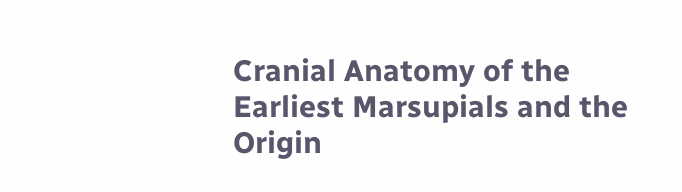Cranial Anatomy of the Earliest Marsupials and the Origin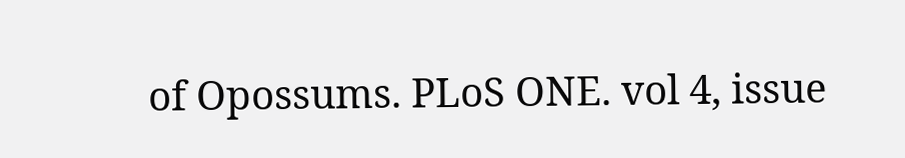of Opossums. PLoS ONE. vol 4, issue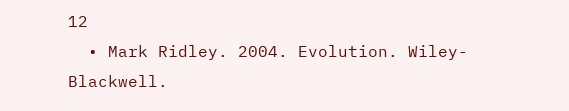12
  • Mark Ridley. 2004. Evolution. Wiley-Blackwell.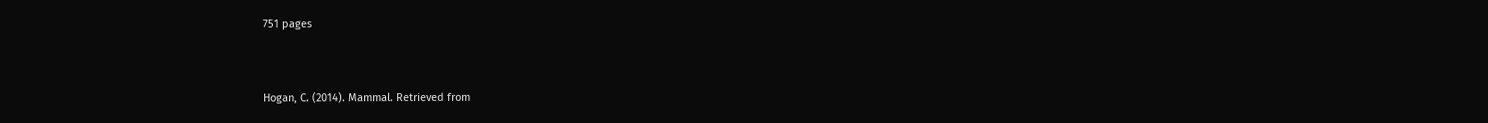751 pages


Hogan, C. (2014). Mammal. Retrieved from